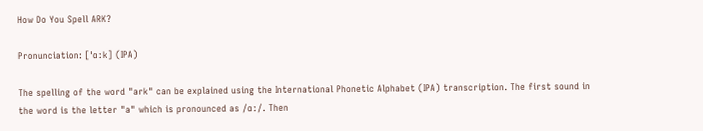How Do You Spell ARK?

Pronunciation: [ˈɑːk] (IPA)

The spelling of the word "ark" can be explained using the International Phonetic Alphabet (IPA) transcription. The first sound in the word is the letter "a" which is pronounced as /ɑː/. Then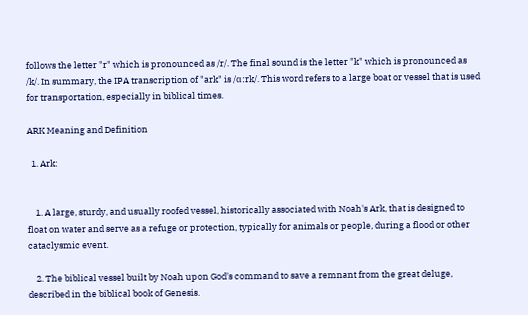follows the letter "r" which is pronounced as /r/. The final sound is the letter "k" which is pronounced as /k/. In summary, the IPA transcription of "ark" is /ɑːrk/. This word refers to a large boat or vessel that is used for transportation, especially in biblical times.

ARK Meaning and Definition

  1. Ark:


    1. A large, sturdy, and usually roofed vessel, historically associated with Noah's Ark, that is designed to float on water and serve as a refuge or protection, typically for animals or people, during a flood or other cataclysmic event.

    2. The biblical vessel built by Noah upon God's command to save a remnant from the great deluge, described in the biblical book of Genesis.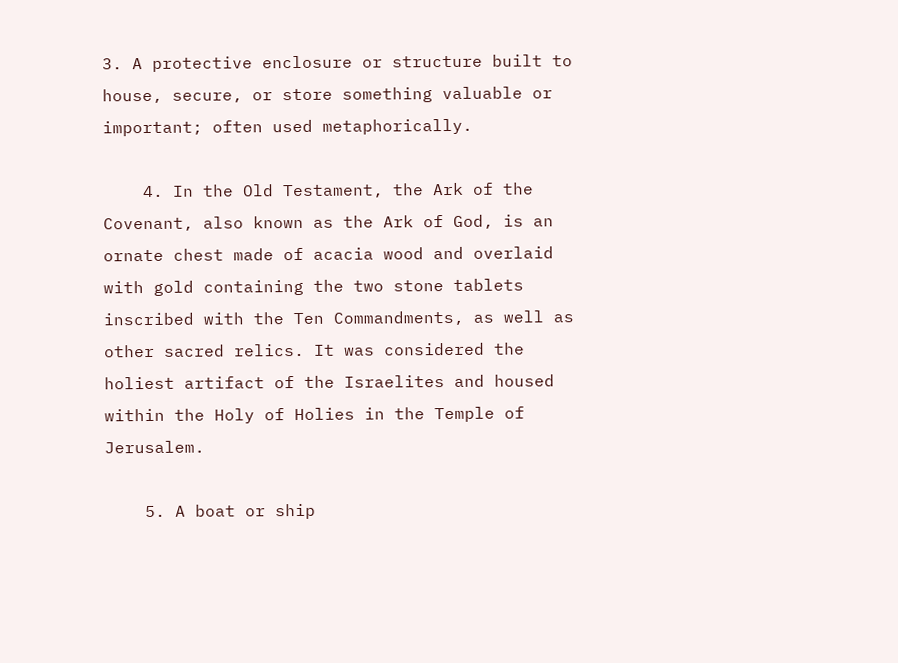3. A protective enclosure or structure built to house, secure, or store something valuable or important; often used metaphorically.

    4. In the Old Testament, the Ark of the Covenant, also known as the Ark of God, is an ornate chest made of acacia wood and overlaid with gold containing the two stone tablets inscribed with the Ten Commandments, as well as other sacred relics. It was considered the holiest artifact of the Israelites and housed within the Holy of Holies in the Temple of Jerusalem.

    5. A boat or ship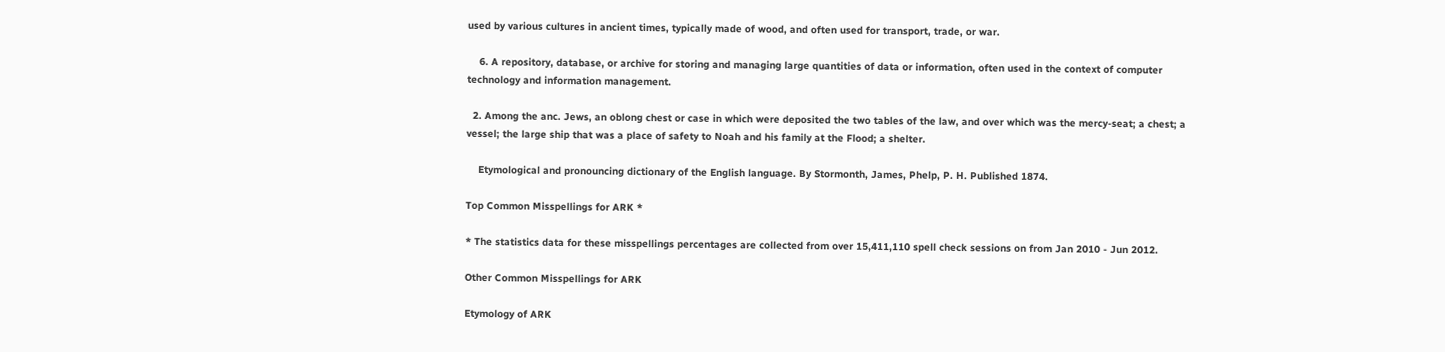used by various cultures in ancient times, typically made of wood, and often used for transport, trade, or war.

    6. A repository, database, or archive for storing and managing large quantities of data or information, often used in the context of computer technology and information management.

  2. Among the anc. Jews, an oblong chest or case in which were deposited the two tables of the law, and over which was the mercy-seat; a chest; a vessel; the large ship that was a place of safety to Noah and his family at the Flood; a shelter.

    Etymological and pronouncing dictionary of the English language. By Stormonth, James, Phelp, P. H. Published 1874.

Top Common Misspellings for ARK *

* The statistics data for these misspellings percentages are collected from over 15,411,110 spell check sessions on from Jan 2010 - Jun 2012.

Other Common Misspellings for ARK

Etymology of ARK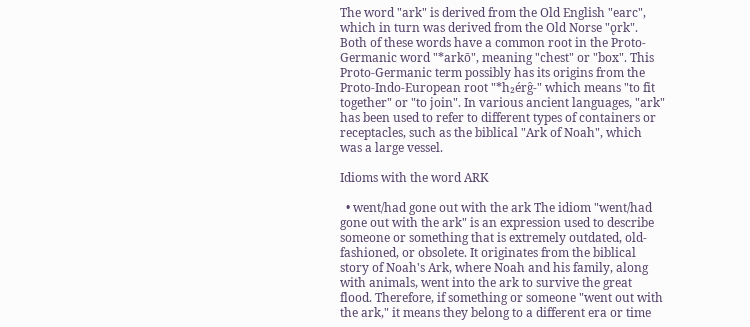The word "ark" is derived from the Old English "earc", which in turn was derived from the Old Norse "ǫrk". Both of these words have a common root in the Proto-Germanic word "*arkō", meaning "chest" or "box". This Proto-Germanic term possibly has its origins from the Proto-Indo-European root "*h₂érg̑-" which means "to fit together" or "to join". In various ancient languages, "ark" has been used to refer to different types of containers or receptacles, such as the biblical "Ark of Noah", which was a large vessel.

Idioms with the word ARK

  • went/had gone out with the ark The idiom "went/had gone out with the ark" is an expression used to describe someone or something that is extremely outdated, old-fashioned, or obsolete. It originates from the biblical story of Noah's Ark, where Noah and his family, along with animals, went into the ark to survive the great flood. Therefore, if something or someone "went out with the ark," it means they belong to a different era or time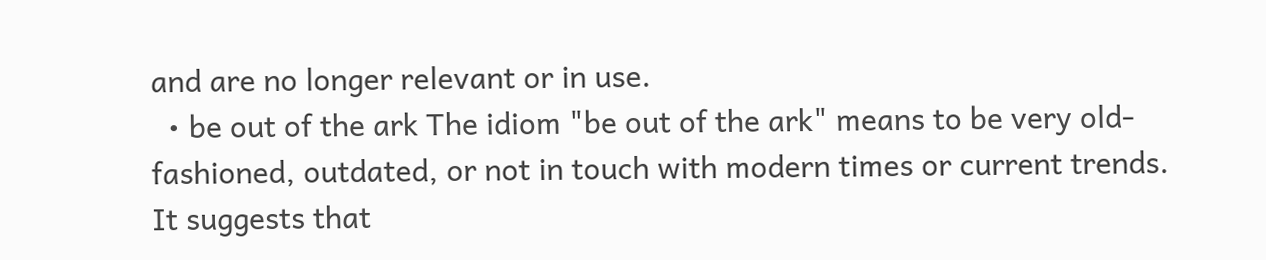and are no longer relevant or in use.
  • be out of the ark The idiom "be out of the ark" means to be very old-fashioned, outdated, or not in touch with modern times or current trends. It suggests that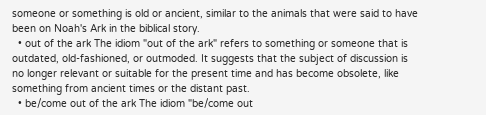someone or something is old or ancient, similar to the animals that were said to have been on Noah's Ark in the biblical story.
  • out of the ark The idiom "out of the ark" refers to something or someone that is outdated, old-fashioned, or outmoded. It suggests that the subject of discussion is no longer relevant or suitable for the present time and has become obsolete, like something from ancient times or the distant past.
  • be/come out of the ark The idiom "be/come out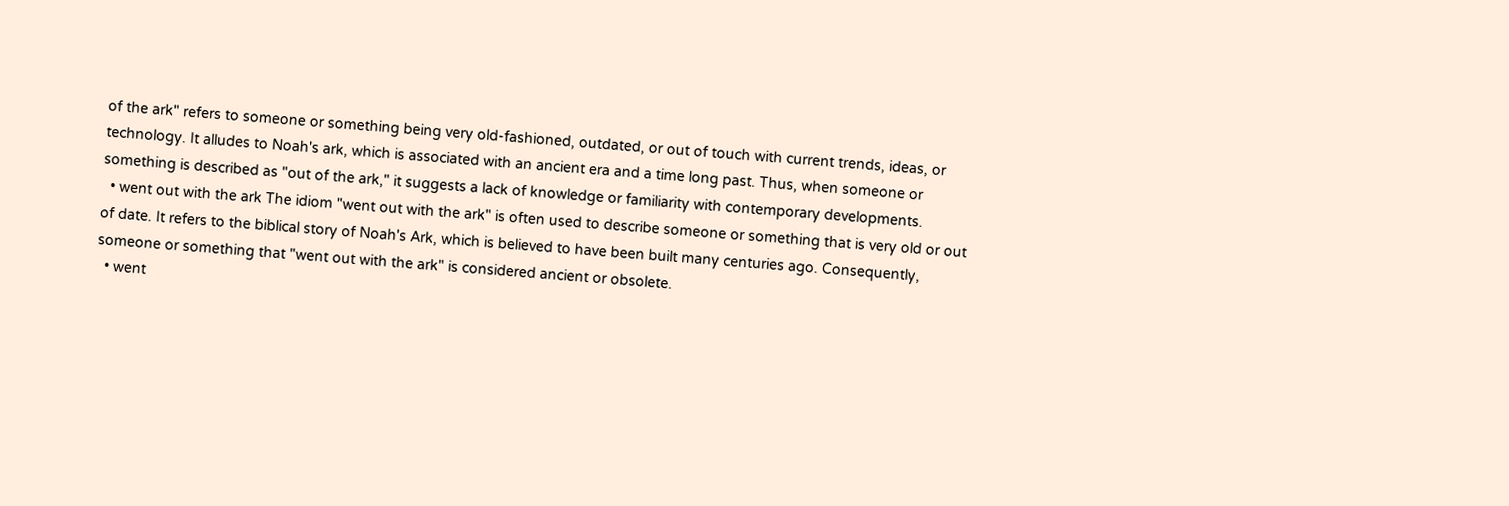of the ark" refers to someone or something being very old-fashioned, outdated, or out of touch with current trends, ideas, or technology. It alludes to Noah's ark, which is associated with an ancient era and a time long past. Thus, when someone or something is described as "out of the ark," it suggests a lack of knowledge or familiarity with contemporary developments.
  • went out with the ark The idiom "went out with the ark" is often used to describe someone or something that is very old or out of date. It refers to the biblical story of Noah's Ark, which is believed to have been built many centuries ago. Consequently, someone or something that "went out with the ark" is considered ancient or obsolete.
  • went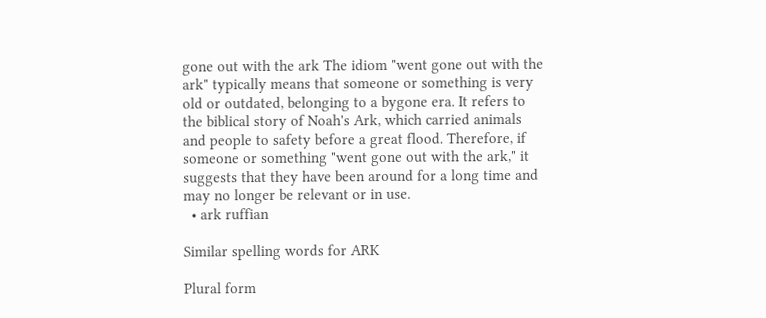gone out with the ark The idiom "went gone out with the ark" typically means that someone or something is very old or outdated, belonging to a bygone era. It refers to the biblical story of Noah's Ark, which carried animals and people to safety before a great flood. Therefore, if someone or something "went gone out with the ark," it suggests that they have been around for a long time and may no longer be relevant or in use.
  • ark ruffian

Similar spelling words for ARK

Plural form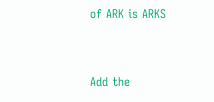of ARK is ARKS


Add the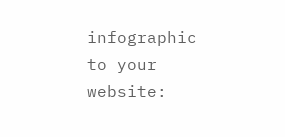infographic to your website: